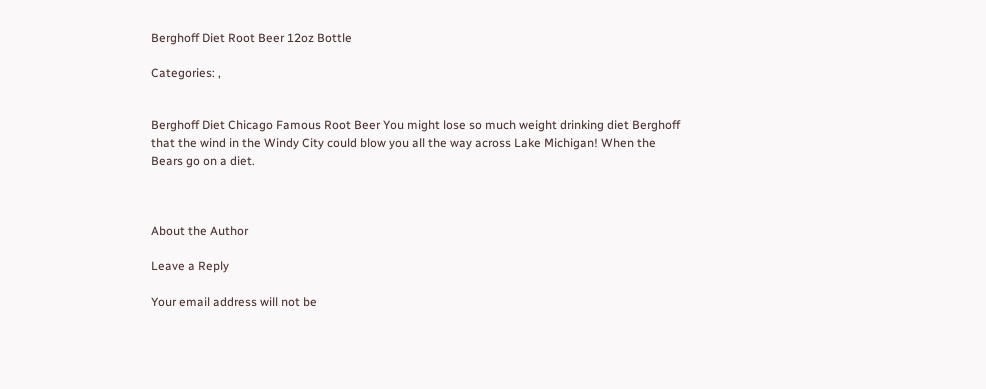Berghoff Diet Root Beer 12oz Bottle

Categories: ,


Berghoff Diet Chicago Famous Root Beer You might lose so much weight drinking diet Berghoff that the wind in the Windy City could blow you all the way across Lake Michigan! When the Bears go on a diet.



About the Author

Leave a Reply

Your email address will not be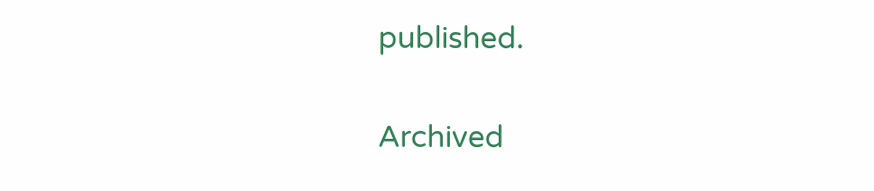published.


Archived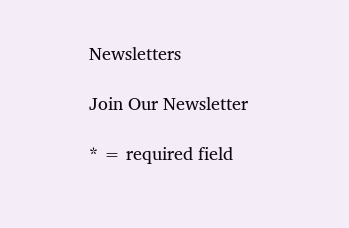Newsletters

Join Our Newsletter

* = required field